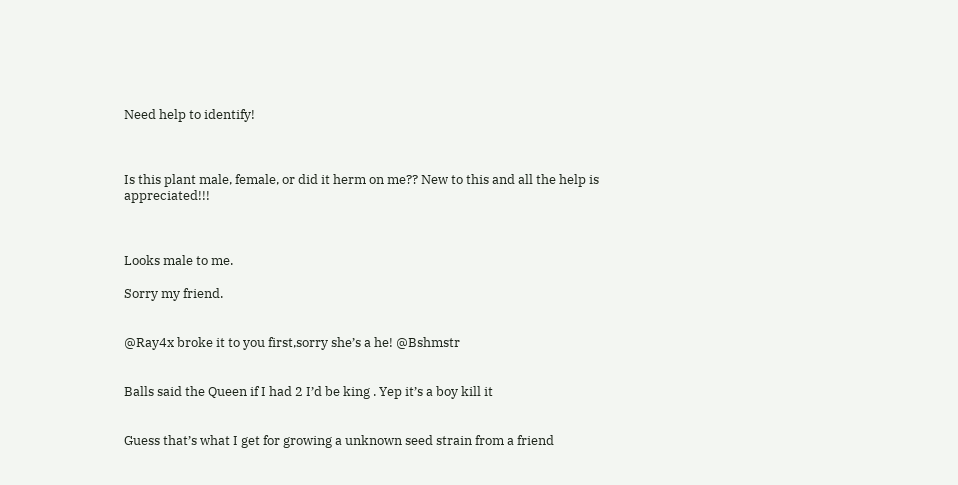Need help to identify!



Is this plant male, female, or did it herm on me?? New to this and all the help is appreciated!!!



Looks male to me.

Sorry my friend.


@Ray4x broke it to you first,sorry she’s a he! @Bshmstr


Balls said the Queen if I had 2 I’d be king . Yep it’s a boy kill it


Guess that’s what I get for growing a unknown seed strain from a friend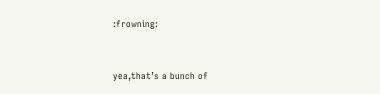:frowning:


yea,that’s a bunch of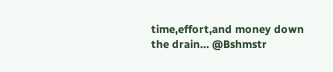time,effort,and money down the drain… @Bshmstr